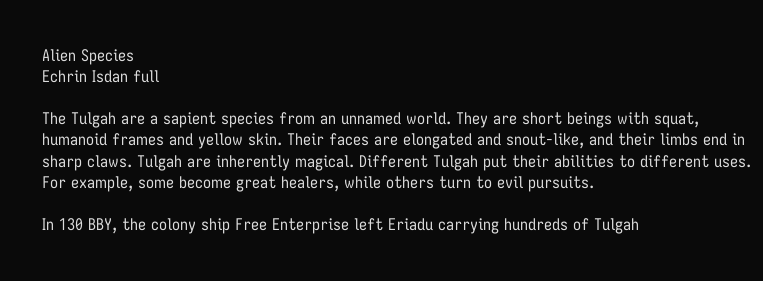Alien Species
Echrin Isdan full

The Tulgah are a sapient species from an unnamed world. They are short beings with squat, humanoid frames and yellow skin. Their faces are elongated and snout-like, and their limbs end in sharp claws. Tulgah are inherently magical. Different Tulgah put their abilities to different uses. For example, some become great healers, while others turn to evil pursuits.

In 130 BBY, the colony ship Free Enterprise left Eriadu carrying hundreds of Tulgah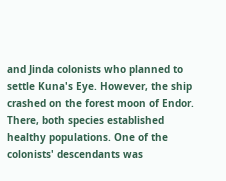and Jinda colonists who planned to settle Kuna's Eye. However, the ship crashed on the forest moon of Endor. There, both species established healthy populations. One of the colonists' descendants was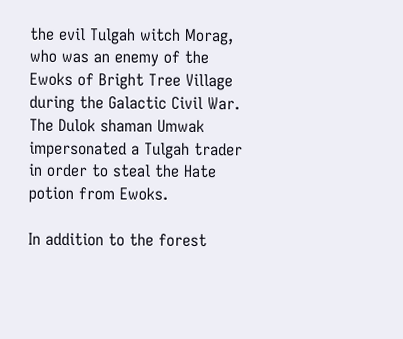the evil Tulgah witch Morag, who was an enemy of the Ewoks of Bright Tree Village during the Galactic Civil War. The Dulok shaman Umwak impersonated a Tulgah trader in order to steal the Hate potion from Ewoks.

In addition to the forest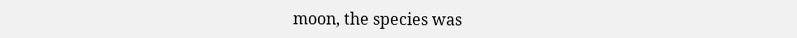moon, the species was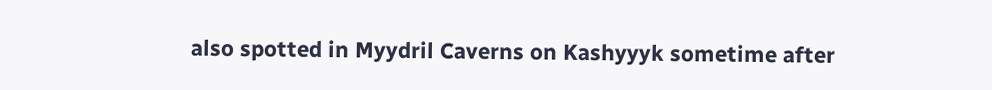also spotted in Myydril Caverns on Kashyyyk sometime after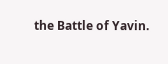the Battle of Yavin.